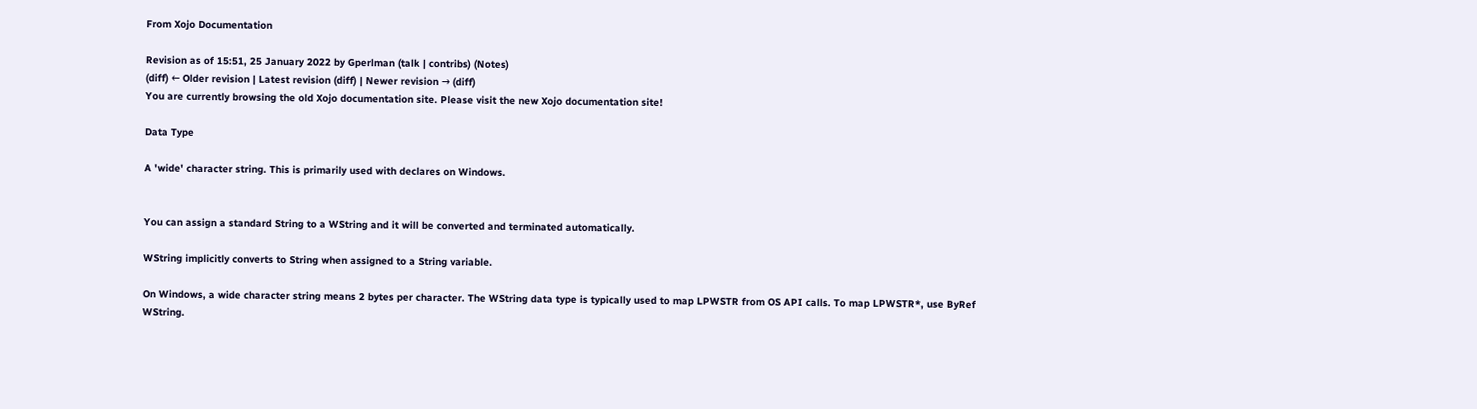From Xojo Documentation

Revision as of 15:51, 25 January 2022 by Gperlman (talk | contribs) (Notes)
(diff) ← Older revision | Latest revision (diff) | Newer revision → (diff)
You are currently browsing the old Xojo documentation site. Please visit the new Xojo documentation site!

Data Type

A 'wide' character string. This is primarily used with declares on Windows.


You can assign a standard String to a WString and it will be converted and terminated automatically.

WString implicitly converts to String when assigned to a String variable.

On Windows, a wide character string means 2 bytes per character. The WString data type is typically used to map LPWSTR from OS API calls. To map LPWSTR*, use ByRef WString.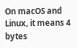On macOS and Linux, it means 4 bytes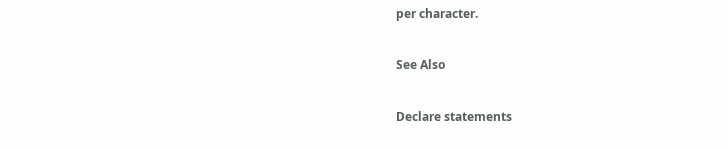per character.

See Also

Declare statements